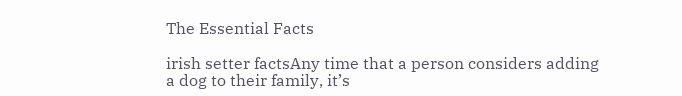The Essential Facts

irish setter factsAny time that a person considers adding a dog to their family, it’s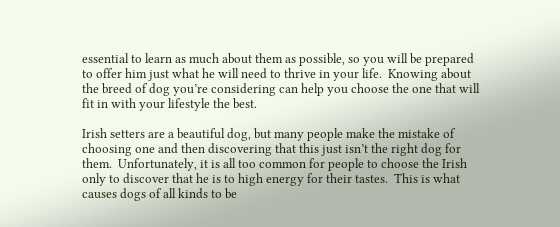essential to learn as much about them as possible, so you will be prepared to offer him just what he will need to thrive in your life.  Knowing about the breed of dog you’re considering can help you choose the one that will fit in with your lifestyle the best.

Irish setters are a beautiful dog, but many people make the mistake of choosing one and then discovering that this just isn’t the right dog for them.  Unfortunately, it is all too common for people to choose the Irish only to discover that he is to high energy for their tastes.  This is what causes dogs of all kinds to be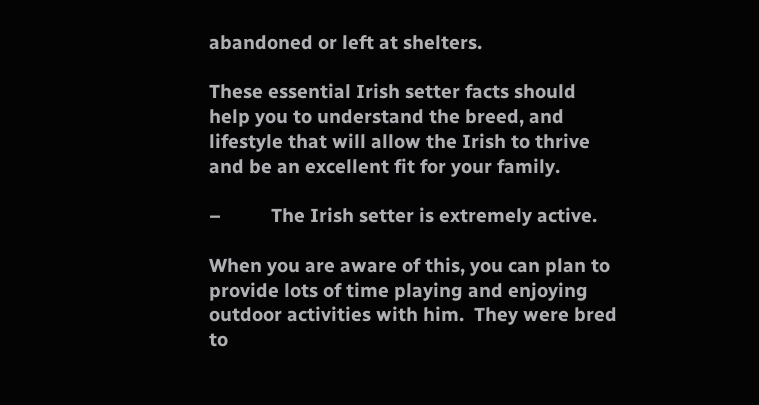abandoned or left at shelters.

These essential Irish setter facts should help you to understand the breed, and lifestyle that will allow the Irish to thrive and be an excellent fit for your family.

–          The Irish setter is extremely active.

When you are aware of this, you can plan to provide lots of time playing and enjoying outdoor activities with him.  They were bred to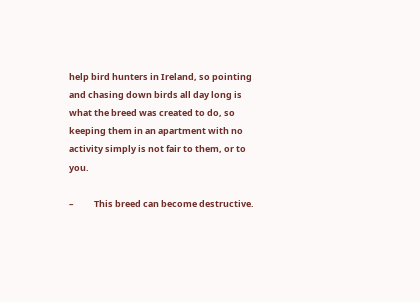help bird hunters in Ireland, so pointing and chasing down birds all day long is what the breed was created to do, so keeping them in an apartment with no activity simply is not fair to them, or to you.

–          This breed can become destructive.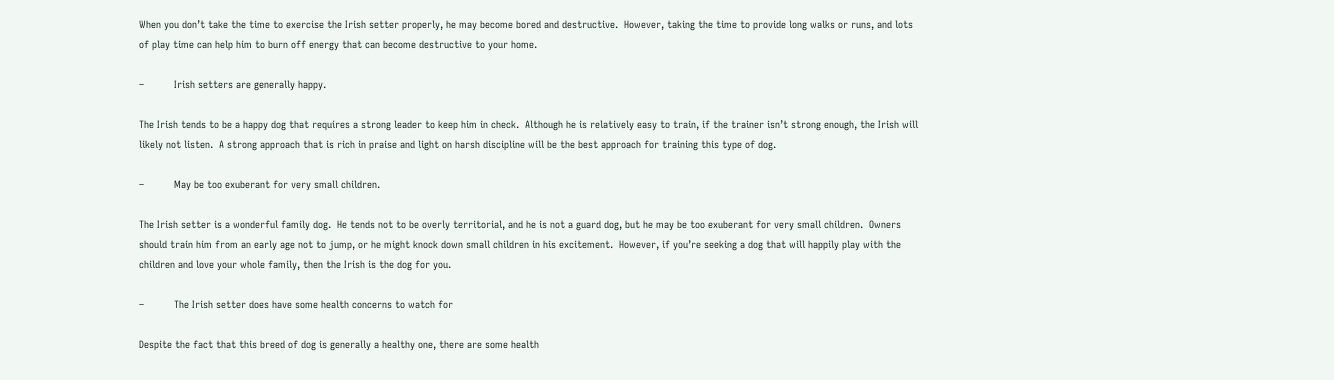When you don’t take the time to exercise the Irish setter properly, he may become bored and destructive.  However, taking the time to provide long walks or runs, and lots of play time can help him to burn off energy that can become destructive to your home.

–          Irish setters are generally happy.

The Irish tends to be a happy dog that requires a strong leader to keep him in check.  Although he is relatively easy to train, if the trainer isn’t strong enough, the Irish will likely not listen.  A strong approach that is rich in praise and light on harsh discipline will be the best approach for training this type of dog.

–          May be too exuberant for very small children.

The Irish setter is a wonderful family dog.  He tends not to be overly territorial, and he is not a guard dog, but he may be too exuberant for very small children.  Owners should train him from an early age not to jump, or he might knock down small children in his excitement.  However, if you’re seeking a dog that will happily play with the children and love your whole family, then the Irish is the dog for you.

–          The Irish setter does have some health concerns to watch for

Despite the fact that this breed of dog is generally a healthy one, there are some health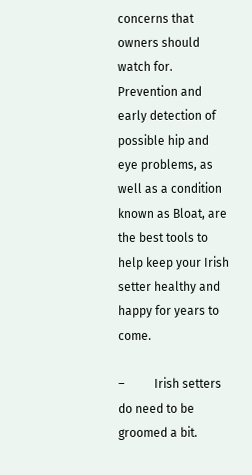concerns that owners should watch for.  Prevention and early detection of possible hip and eye problems, as well as a condition known as Bloat, are the best tools to help keep your Irish setter healthy and happy for years to come.

–          Irish setters do need to be groomed a bit.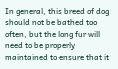In general, this breed of dog should not be bathed too often, but the long fur will need to be properly maintained to ensure that it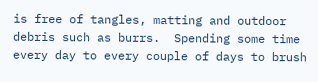is free of tangles, matting and outdoor debris such as burrs.  Spending some time every day to every couple of days to brush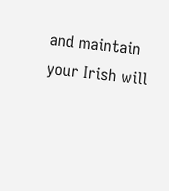and maintain your Irish will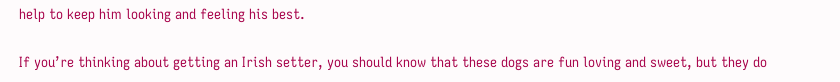help to keep him looking and feeling his best.

If you’re thinking about getting an Irish setter, you should know that these dogs are fun loving and sweet, but they do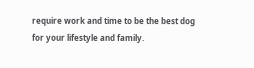require work and time to be the best dog for your lifestyle and family.